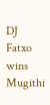DJ Fatxo wins Mugithi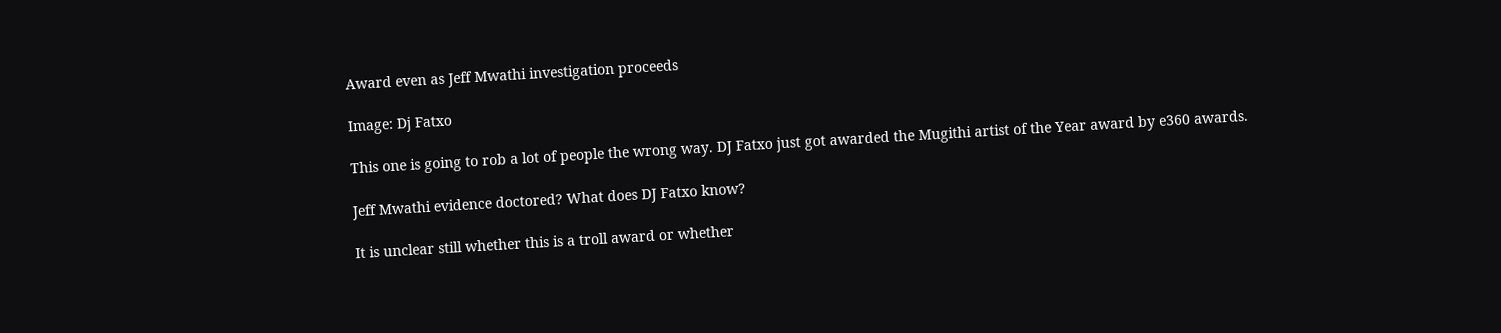Award even as Jeff Mwathi investigation proceeds

Image: Dj Fatxo

This one is going to rob a lot of people the wrong way. DJ Fatxo just got awarded the Mugithi artist of the Year award by e360 awards.

Jeff Mwathi evidence doctored? What does DJ Fatxo know?

It is unclear still whether this is a troll award or whether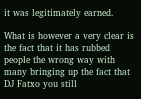it was legitimately earned.

What is however a very clear is the fact that it has rubbed people the wrong way with many bringing up the fact that DJ Fatxo you still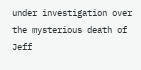under investigation over the mysterious death of Jeff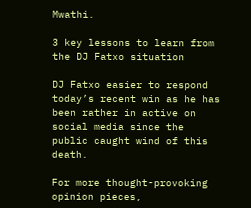Mwathi.

3 key lessons to learn from the DJ Fatxo situation

DJ Fatxo easier to respond today’s recent win as he has been rather in active on social media since the public caught wind of this death.

For more thought-provoking opinion pieces,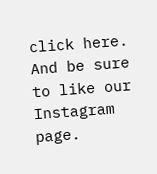click here. And be sure to like our Instagram page.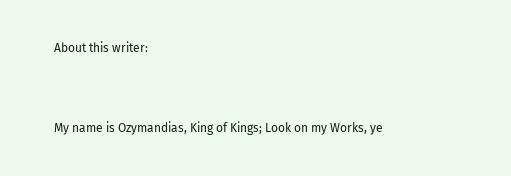About this writer:


My name is Ozymandias, King of Kings; Look on my Works, ye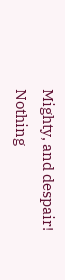Mighty, and despair! Nothing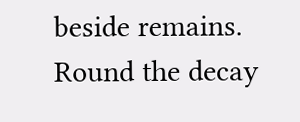beside remains. Round the decay